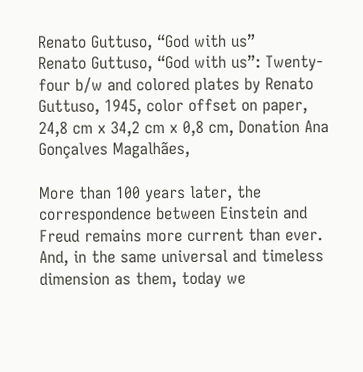Renato Guttuso, “God with us”
Renato Guttuso, “God with us”: Twenty-four b/w and colored plates by Renato Guttuso, 1945, color offset on paper, 24,8 cm x 34,2 cm x 0,8 cm, Donation Ana Gonçalves Magalhães,

More than 100 years later, the correspondence between Einstein and Freud remains more current than ever. And, in the same universal and timeless dimension as them, today we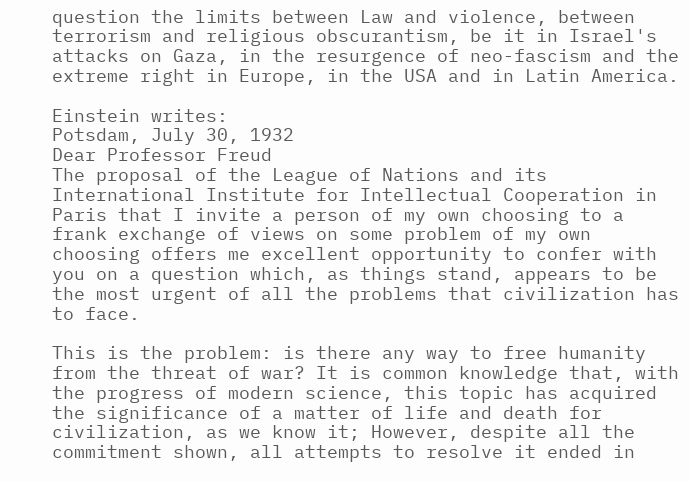question the limits between Law and violence, between terrorism and religious obscurantism, be it in Israel's attacks on Gaza, in the resurgence of neo-fascism and the extreme right in Europe, in the USA and in Latin America.

Einstein writes:
Potsdam, July 30, 1932
Dear Professor Freud
The proposal of the League of Nations and its International Institute for Intellectual Cooperation in Paris that I invite a person of my own choosing to a frank exchange of views on some problem of my own choosing offers me excellent opportunity to confer with you on a question which, as things stand, appears to be the most urgent of all the problems that civilization has to face.

This is the problem: is there any way to free humanity from the threat of war? It is common knowledge that, with the progress of modern science, this topic has acquired the significance of a matter of life and death for civilization, as we know it; However, despite all the commitment shown, all attempts to resolve it ended in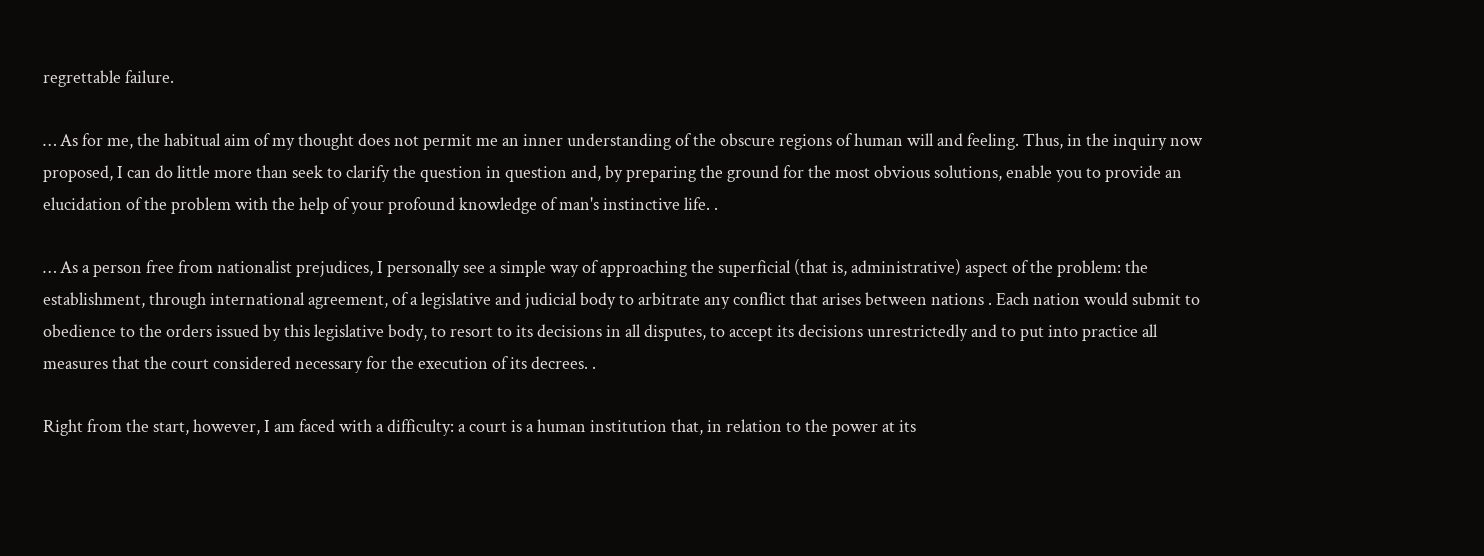regrettable failure.

… As for me, the habitual aim of my thought does not permit me an inner understanding of the obscure regions of human will and feeling. Thus, in the inquiry now proposed, I can do little more than seek to clarify the question in question and, by preparing the ground for the most obvious solutions, enable you to provide an elucidation of the problem with the help of your profound knowledge of man's instinctive life. .

… As a person free from nationalist prejudices, I personally see a simple way of approaching the superficial (that is, administrative) aspect of the problem: the establishment, through international agreement, of a legislative and judicial body to arbitrate any conflict that arises between nations . Each nation would submit to obedience to the orders issued by this legislative body, to resort to its decisions in all disputes, to accept its decisions unrestrictedly and to put into practice all measures that the court considered necessary for the execution of its decrees. .

Right from the start, however, I am faced with a difficulty: a court is a human institution that, in relation to the power at its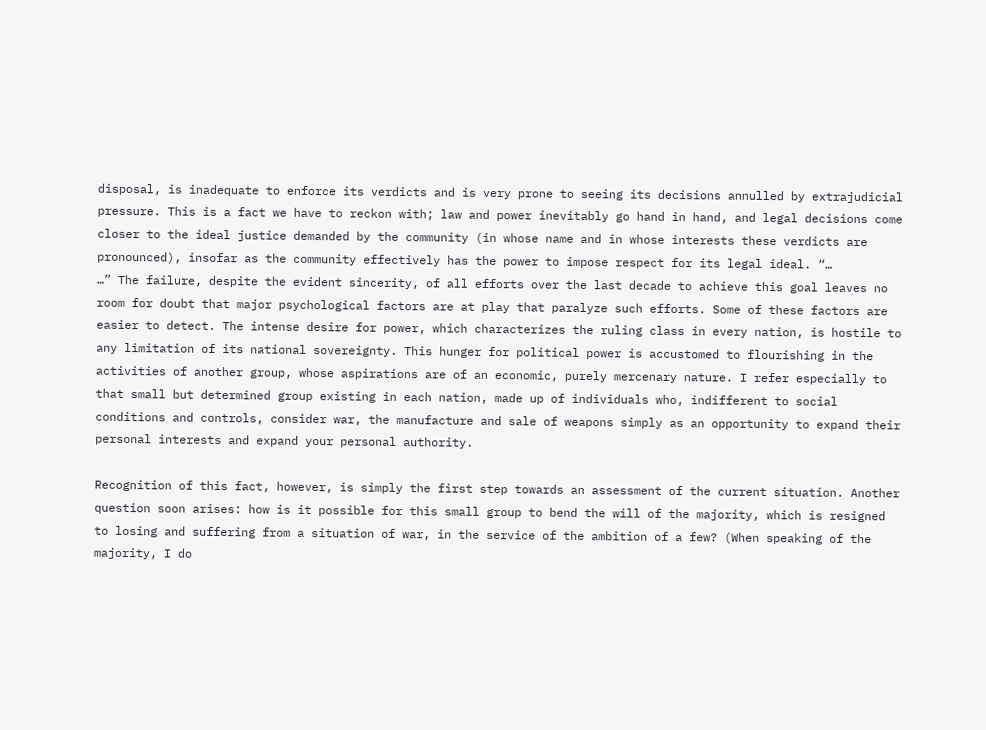disposal, is inadequate to enforce its verdicts and is very prone to seeing its decisions annulled by extrajudicial pressure. This is a fact we have to reckon with; law and power inevitably go hand in hand, and legal decisions come closer to the ideal justice demanded by the community (in whose name and in whose interests these verdicts are pronounced), insofar as the community effectively has the power to impose respect for its legal ideal. “…
…” The failure, despite the evident sincerity, of all efforts over the last decade to achieve this goal leaves no room for doubt that major psychological factors are at play that paralyze such efforts. Some of these factors are easier to detect. The intense desire for power, which characterizes the ruling class in every nation, is hostile to any limitation of its national sovereignty. This hunger for political power is accustomed to flourishing in the activities of another group, whose aspirations are of an economic, purely mercenary nature. I refer especially to that small but determined group existing in each nation, made up of individuals who, indifferent to social conditions and controls, consider war, the manufacture and sale of weapons simply as an opportunity to expand their personal interests and expand your personal authority.

Recognition of this fact, however, is simply the first step towards an assessment of the current situation. Another question soon arises: how is it possible for this small group to bend the will of the majority, which is resigned to losing and suffering from a situation of war, in the service of the ambition of a few? (When speaking of the majority, I do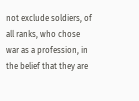not exclude soldiers, of all ranks, who chose war as a profession, in the belief that they are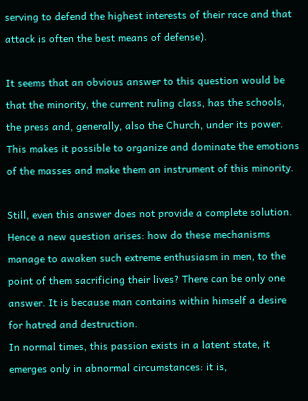serving to defend the highest interests of their race and that attack is often the best means of defense).

It seems that an obvious answer to this question would be that the minority, the current ruling class, has the schools, the press and, generally, also the Church, under its power. This makes it possible to organize and dominate the emotions of the masses and make them an instrument of this minority.

Still, even this answer does not provide a complete solution. Hence a new question arises: how do these mechanisms manage to awaken such extreme enthusiasm in men, to the point of them sacrificing their lives? There can be only one answer. It is because man contains within himself a desire for hatred and destruction.
In normal times, this passion exists in a latent state, it emerges only in abnormal circumstances: it is,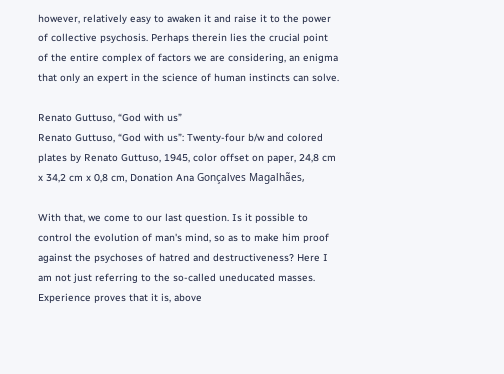however, relatively easy to awaken it and raise it to the power of collective psychosis. Perhaps therein lies the crucial point of the entire complex of factors we are considering, an enigma that only an expert in the science of human instincts can solve.

Renato Guttuso, “God with us”
Renato Guttuso, “God with us”: Twenty-four b/w and colored plates by Renato Guttuso, 1945, color offset on paper, 24,8 cm x 34,2 cm x 0,8 cm, Donation Ana Gonçalves Magalhães,

With that, we come to our last question. Is it possible to control the evolution of man's mind, so as to make him proof against the psychoses of hatred and destructiveness? Here I am not just referring to the so-called uneducated masses. Experience proves that it is, above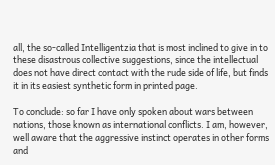all, the so-called Intelligentzia that is most inclined to give in to these disastrous collective suggestions, since the intellectual does not have direct contact with the rude side of life, but finds it in its easiest synthetic form in printed page.

To conclude: so far I have only spoken about wars between nations, those known as international conflicts. I am, however, well aware that the aggressive instinct operates in other forms and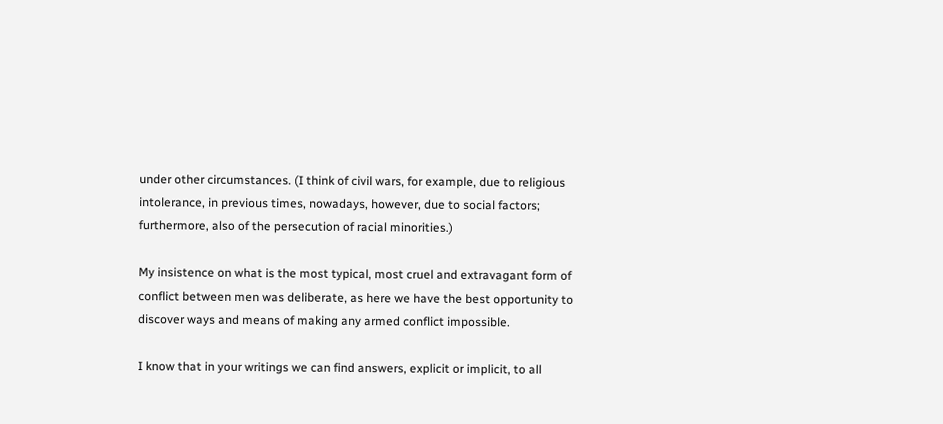under other circumstances. (I think of civil wars, for example, due to religious intolerance, in previous times, nowadays, however, due to social factors; furthermore, also of the persecution of racial minorities.)

My insistence on what is the most typical, most cruel and extravagant form of conflict between men was deliberate, as here we have the best opportunity to discover ways and means of making any armed conflict impossible.

I know that in your writings we can find answers, explicit or implicit, to all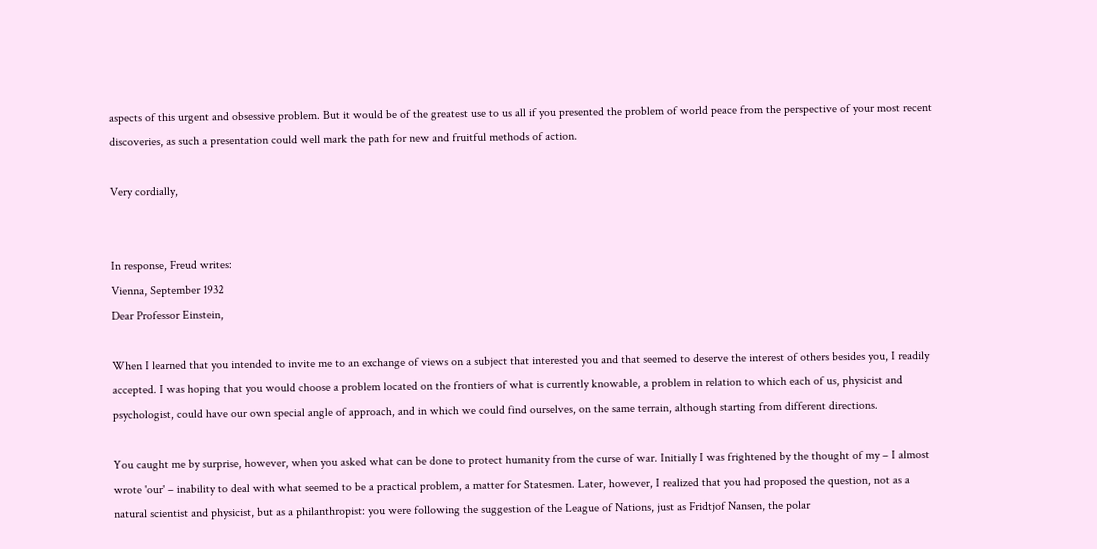aspects of this urgent and obsessive problem. But it would be of the greatest use to us all if you presented the problem of world peace from the perspective of your most recent discoveries, as such a presentation could well mark the path for new and fruitful methods of action.

Very cordially,


In response, Freud writes:
Vienna, September 1932
Dear Professor Einstein,

When I learned that you intended to invite me to an exchange of views on a subject that interested you and that seemed to deserve the interest of others besides you, I readily accepted. I was hoping that you would choose a problem located on the frontiers of what is currently knowable, a problem in relation to which each of us, physicist and psychologist, could have our own special angle of approach, and in which we could find ourselves, on the same terrain, although starting from different directions.

You caught me by surprise, however, when you asked what can be done to protect humanity from the curse of war. Initially I was frightened by the thought of my – I almost wrote 'our' – inability to deal with what seemed to be a practical problem, a matter for Statesmen. Later, however, I realized that you had proposed the question, not as a natural scientist and physicist, but as a philanthropist: you were following the suggestion of the League of Nations, just as Fridtjof Nansen, the polar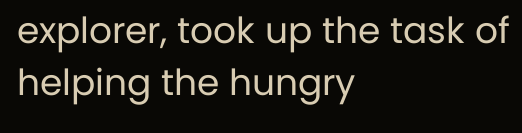explorer, took up the task of helping the hungry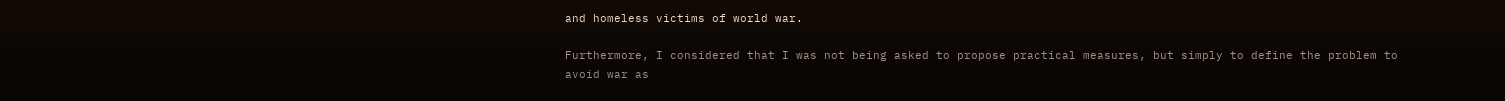and homeless victims of world war.

Furthermore, I considered that I was not being asked to propose practical measures, but simply to define the problem to avoid war as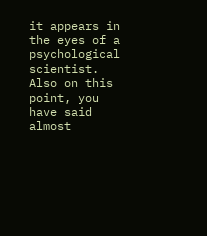it appears in the eyes of a psychological scientist. Also on this point, you have said almost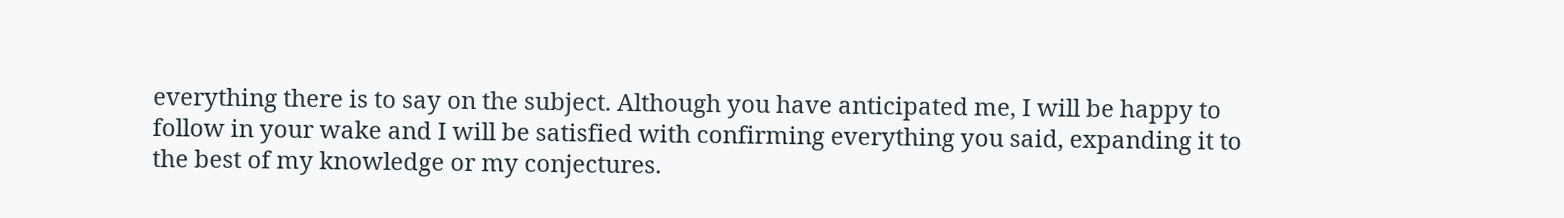everything there is to say on the subject. Although you have anticipated me, I will be happy to follow in your wake and I will be satisfied with confirming everything you said, expanding it to the best of my knowledge or my conjectures.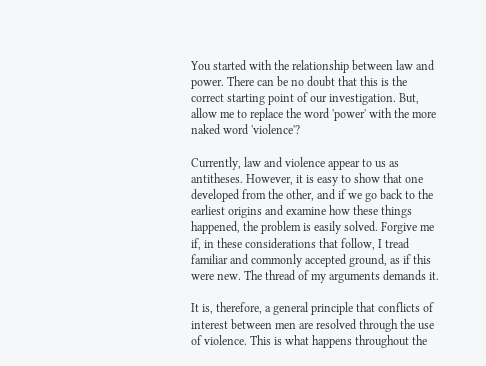You started with the relationship between law and power. There can be no doubt that this is the correct starting point of our investigation. But, allow me to replace the word 'power' with the more naked word 'violence'?

Currently, law and violence appear to us as antitheses. However, it is easy to show that one developed from the other, and if we go back to the earliest origins and examine how these things happened, the problem is easily solved. Forgive me if, in these considerations that follow, I tread familiar and commonly accepted ground, as if this were new. The thread of my arguments demands it.

It is, therefore, a general principle that conflicts of interest between men are resolved through the use of violence. This is what happens throughout the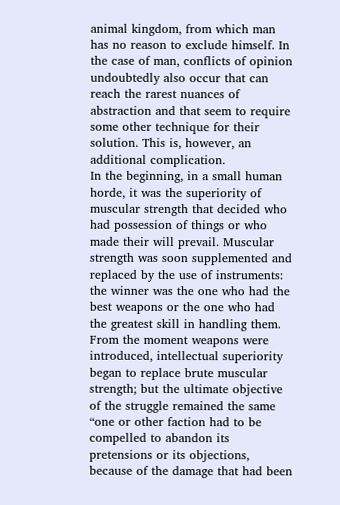animal kingdom, from which man has no reason to exclude himself. In the case of man, conflicts of opinion undoubtedly also occur that can reach the rarest nuances of abstraction and that seem to require some other technique for their solution. This is, however, an additional complication.
In the beginning, in a small human horde, it was the superiority of muscular strength that decided who had possession of things or who made their will prevail. Muscular strength was soon supplemented and replaced by the use of instruments: the winner was the one who had the best weapons or the one who had the greatest skill in handling them.
From the moment weapons were introduced, intellectual superiority began to replace brute muscular strength; but the ultimate objective of the struggle remained the same “one or other faction had to be compelled to abandon its pretensions or its objections, because of the damage that had been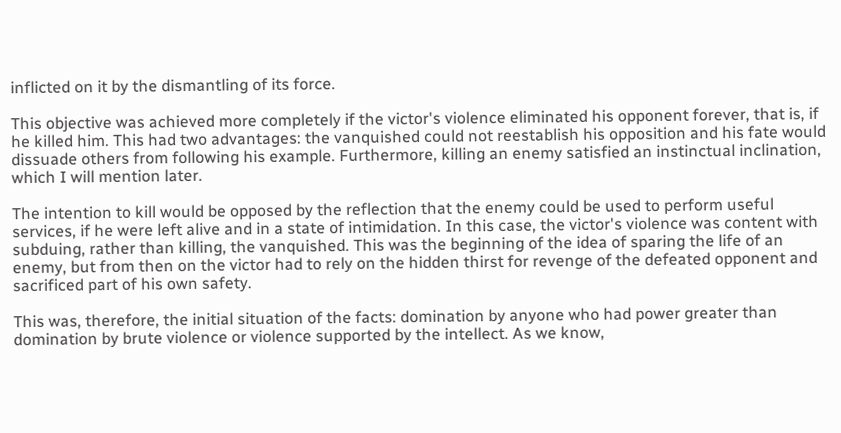inflicted on it by the dismantling of its force.

This objective was achieved more completely if the victor's violence eliminated his opponent forever, that is, if he killed him. This had two advantages: the vanquished could not reestablish his opposition and his fate would dissuade others from following his example. Furthermore, killing an enemy satisfied an instinctual inclination, which I will mention later.

The intention to kill would be opposed by the reflection that the enemy could be used to perform useful services, if he were left alive and in a state of intimidation. In this case, the victor's violence was content with subduing, rather than killing, the vanquished. This was the beginning of the idea of sparing the life of an enemy, but from then on the victor had to rely on the hidden thirst for revenge of the defeated opponent and sacrificed part of his own safety.

This was, therefore, the initial situation of the facts: domination by anyone who had power greater than domination by brute violence or violence supported by the intellect. As we know,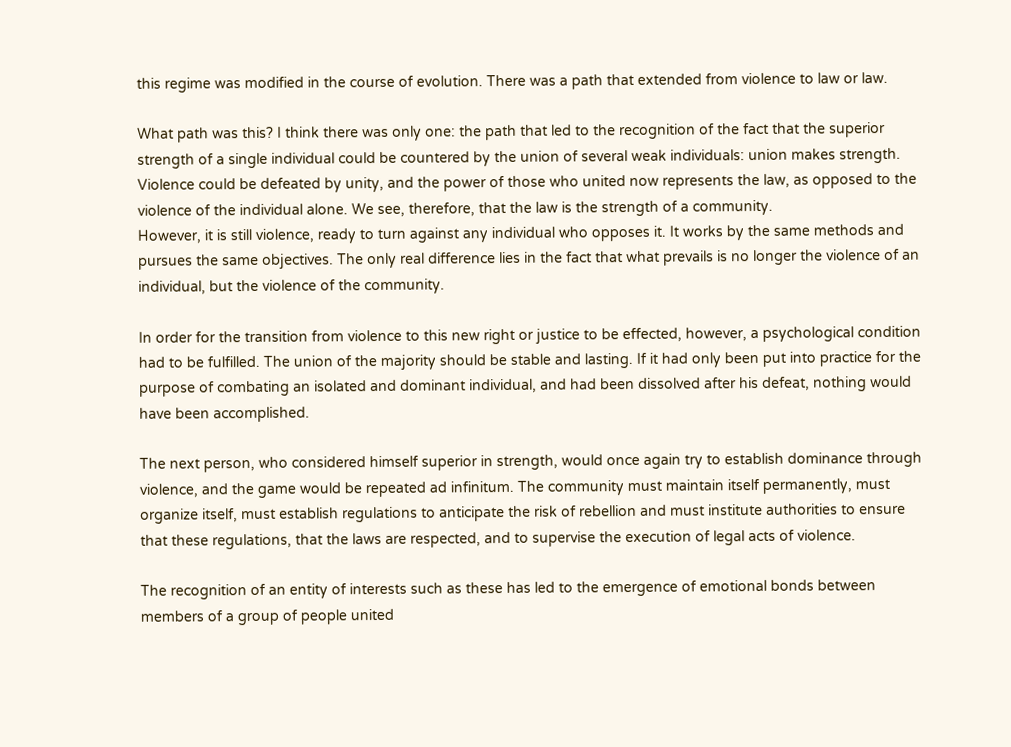this regime was modified in the course of evolution. There was a path that extended from violence to law or law.

What path was this? I think there was only one: the path that led to the recognition of the fact that the superior strength of a single individual could be countered by the union of several weak individuals: union makes strength. Violence could be defeated by unity, and the power of those who united now represents the law, as opposed to the violence of the individual alone. We see, therefore, that the law is the strength of a community.
However, it is still violence, ready to turn against any individual who opposes it. It works by the same methods and pursues the same objectives. The only real difference lies in the fact that what prevails is no longer the violence of an individual, but the violence of the community.

In order for the transition from violence to this new right or justice to be effected, however, a psychological condition had to be fulfilled. The union of the majority should be stable and lasting. If it had only been put into practice for the purpose of combating an isolated and dominant individual, and had been dissolved after his defeat, nothing would have been accomplished.

The next person, who considered himself superior in strength, would once again try to establish dominance through violence, and the game would be repeated ad infinitum. The community must maintain itself permanently, must organize itself, must establish regulations to anticipate the risk of rebellion and must institute authorities to ensure that these regulations, that the laws are respected, and to supervise the execution of legal acts of violence.

The recognition of an entity of interests such as these has led to the emergence of emotional bonds between members of a group of people united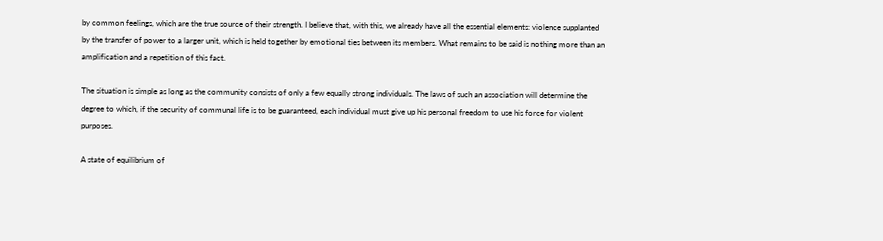by common feelings, which are the true source of their strength. I believe that, with this, we already have all the essential elements: violence supplanted by the transfer of power to a larger unit, which is held together by emotional ties between its members. What remains to be said is nothing more than an amplification and a repetition of this fact.

The situation is simple as long as the community consists of only a few equally strong individuals. The laws of such an association will determine the degree to which, if the security of communal life is to be guaranteed, each individual must give up his personal freedom to use his force for violent purposes.

A state of equilibrium of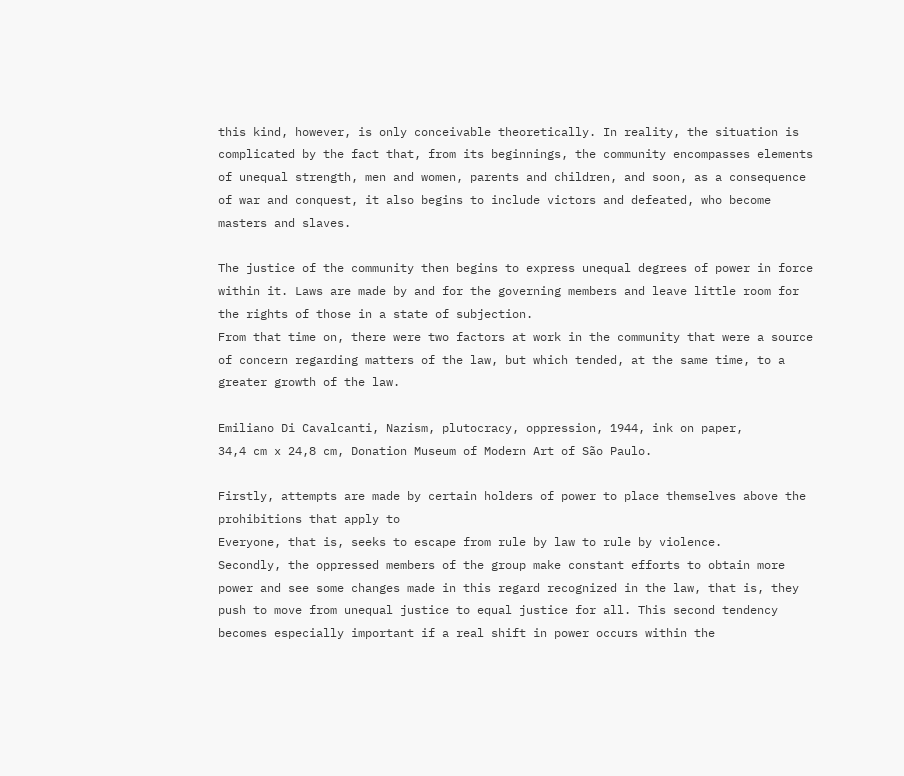this kind, however, is only conceivable theoretically. In reality, the situation is complicated by the fact that, from its beginnings, the community encompasses elements of unequal strength, men and women, parents and children, and soon, as a consequence of war and conquest, it also begins to include victors and defeated, who become masters and slaves.

The justice of the community then begins to express unequal degrees of power in force within it. Laws are made by and for the governing members and leave little room for the rights of those in a state of subjection.
From that time on, there were two factors at work in the community that were a source of concern regarding matters of the law, but which tended, at the same time, to a greater growth of the law.

Emiliano Di Cavalcanti, Nazism, plutocracy, oppression, 1944, ink on paper,
34,4 cm x 24,8 cm, Donation Museum of Modern Art of São Paulo.

Firstly, attempts are made by certain holders of power to place themselves above the prohibitions that apply to
Everyone, that is, seeks to escape from rule by law to rule by violence.
Secondly, the oppressed members of the group make constant efforts to obtain more power and see some changes made in this regard recognized in the law, that is, they push to move from unequal justice to equal justice for all. This second tendency becomes especially important if a real shift in power occurs within the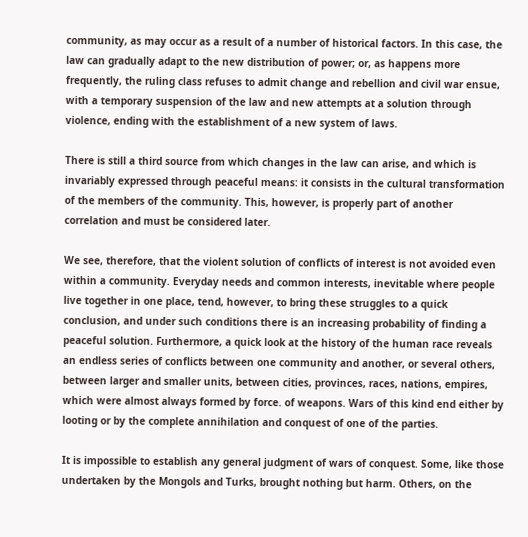community, as may occur as a result of a number of historical factors. In this case, the law can gradually adapt to the new distribution of power; or, as happens more frequently, the ruling class refuses to admit change and rebellion and civil war ensue, with a temporary suspension of the law and new attempts at a solution through violence, ending with the establishment of a new system of laws.

There is still a third source from which changes in the law can arise, and which is invariably expressed through peaceful means: it consists in the cultural transformation of the members of the community. This, however, is properly part of another correlation and must be considered later.

We see, therefore, that the violent solution of conflicts of interest is not avoided even within a community. Everyday needs and common interests, inevitable where people live together in one place, tend, however, to bring these struggles to a quick conclusion, and under such conditions there is an increasing probability of finding a peaceful solution. Furthermore, a quick look at the history of the human race reveals an endless series of conflicts between one community and another, or several others, between larger and smaller units, between cities, provinces, races, nations, empires, which were almost always formed by force. of weapons. Wars of this kind end either by looting or by the complete annihilation and conquest of one of the parties.

It is impossible to establish any general judgment of wars of conquest. Some, like those undertaken by the Mongols and Turks, brought nothing but harm. Others, on the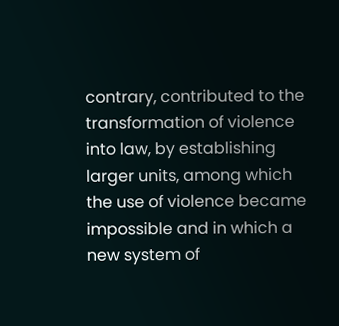contrary, contributed to the transformation of violence into law, by establishing larger units, among which the use of violence became impossible and in which a new system of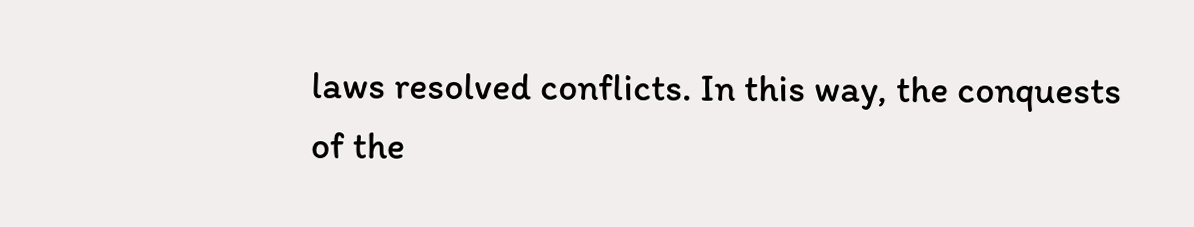laws resolved conflicts. In this way, the conquests of the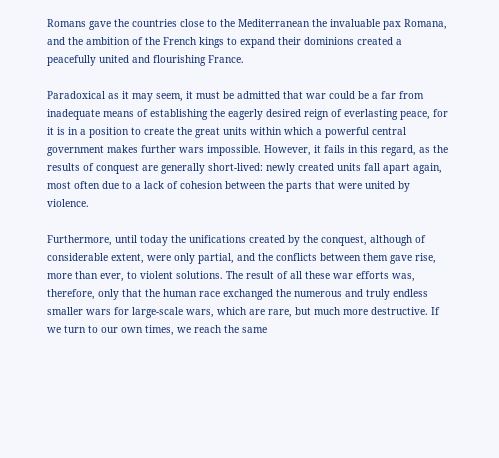Romans gave the countries close to the Mediterranean the invaluable pax Romana, and the ambition of the French kings to expand their dominions created a peacefully united and flourishing France.

Paradoxical as it may seem, it must be admitted that war could be a far from inadequate means of establishing the eagerly desired reign of everlasting peace, for it is in a position to create the great units within which a powerful central government makes further wars impossible. However, it fails in this regard, as the results of conquest are generally short-lived: newly created units fall apart again, most often due to a lack of cohesion between the parts that were united by violence.

Furthermore, until today the unifications created by the conquest, although of considerable extent, were only partial, and the conflicts between them gave rise, more than ever, to violent solutions. The result of all these war efforts was, therefore, only that the human race exchanged the numerous and truly endless smaller wars for large-scale wars, which are rare, but much more destructive. If we turn to our own times, we reach the same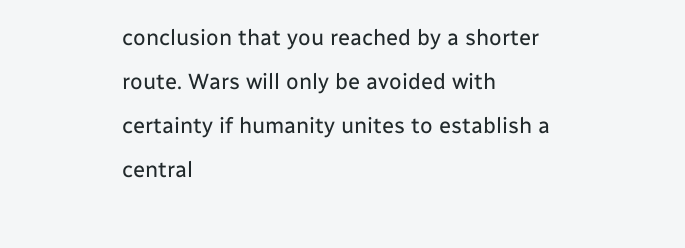conclusion that you reached by a shorter route. Wars will only be avoided with certainty if humanity unites to establish a central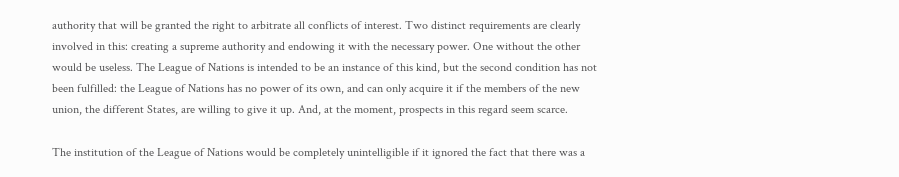authority that will be granted the right to arbitrate all conflicts of interest. Two distinct requirements are clearly involved in this: creating a supreme authority and endowing it with the necessary power. One without the other would be useless. The League of Nations is intended to be an instance of this kind, but the second condition has not been fulfilled: the League of Nations has no power of its own, and can only acquire it if the members of the new union, the different States, are willing to give it up. And, at the moment, prospects in this regard seem scarce.

The institution of the League of Nations would be completely unintelligible if it ignored the fact that there was a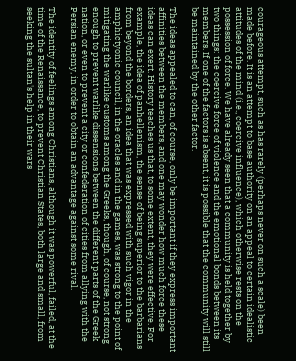courageous attempt, such as has rarely (perhaps never on such a scale) been made before. It is an attempt to base authority on an appeal to certain idealistic attitudes of the mind (i.e., coercive influence), which otherwise rests on the possession of force. We have already seen that a community is held together by two things: the coercive force of violence and the emotional bonds between its members. If one of the factors is absent, it is possible that the community will still be maintained by the other factor.

The ideas appealed to can, of course, only be important if they express important affinities between the members, and one may wonder how much force these ideas can exert. History teaches us that, to some extent, they were effective. For example, the idea of panhellenism, the sense of being superior to the barbarians from beyond the borders, an idea that was expressed with such vigor in the amphictyonic council, in the oracles and in the games, was strong to the point of mitigating the warlike customs among the Greeks, though, of course, not strong enough to prevent warlike dissensions between the different parts of the Greek nation, or even to prevent a city or confederation of cities from allying with the Persian enemy, in order to obtain an advantage against some rival.

The identity of feelings among Christians, although it was powerful, failed, at the time of the Renaissance, to prevent Christian States, both large and small, from seeking the sultan's help in their wars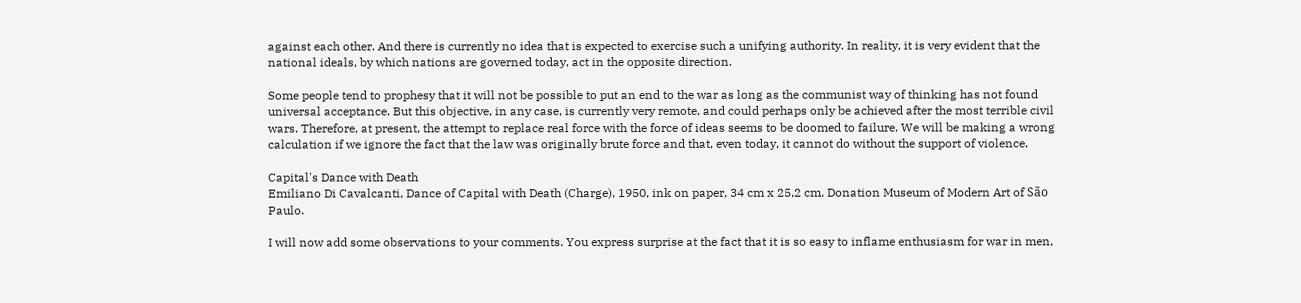against each other. And there is currently no idea that is expected to exercise such a unifying authority. In reality, it is very evident that the national ideals, by which nations are governed today, act in the opposite direction.

Some people tend to prophesy that it will not be possible to put an end to the war as long as the communist way of thinking has not found universal acceptance. But this objective, in any case, is currently very remote, and could perhaps only be achieved after the most terrible civil wars. Therefore, at present, the attempt to replace real force with the force of ideas seems to be doomed to failure. We will be making a wrong calculation if we ignore the fact that the law was originally brute force and that, even today, it cannot do without the support of violence.

Capital's Dance with Death
Emiliano Di Cavalcanti, Dance of Capital with Death (Charge), 1950, ink on paper, 34 cm x 25,2 cm. Donation Museum of Modern Art of São Paulo.

I will now add some observations to your comments. You express surprise at the fact that it is so easy to inflame enthusiasm for war in men,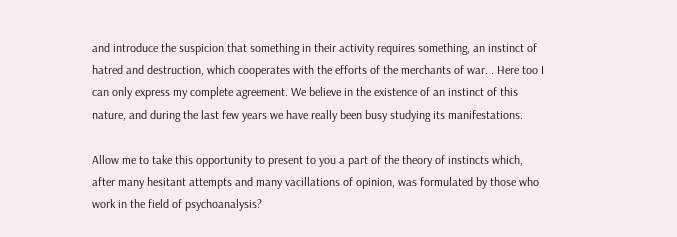and introduce the suspicion that something in their activity requires something, an instinct of hatred and destruction, which cooperates with the efforts of the merchants of war. . Here too I can only express my complete agreement. We believe in the existence of an instinct of this nature, and during the last few years we have really been busy studying its manifestations.

Allow me to take this opportunity to present to you a part of the theory of instincts which, after many hesitant attempts and many vacillations of opinion, was formulated by those who work in the field of psychoanalysis?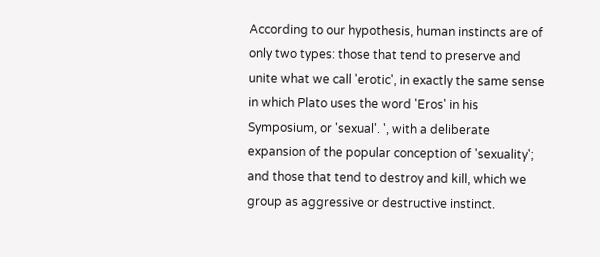According to our hypothesis, human instincts are of only two types: those that tend to preserve and unite what we call 'erotic', in exactly the same sense in which Plato uses the word 'Eros' in his Symposium, or 'sexual'. ', with a deliberate expansion of the popular conception of 'sexuality'; and those that tend to destroy and kill, which we group as aggressive or destructive instinct.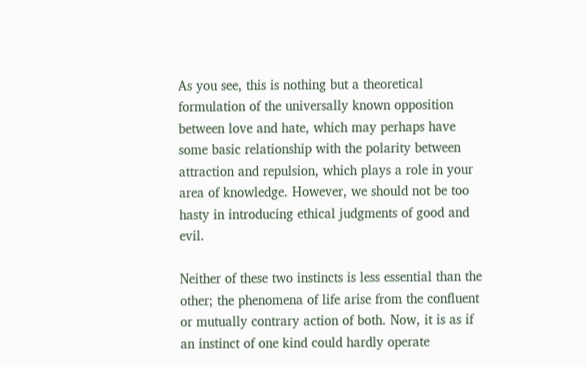As you see, this is nothing but a theoretical formulation of the universally known opposition between love and hate, which may perhaps have some basic relationship with the polarity between attraction and repulsion, which plays a role in your area of knowledge. However, we should not be too hasty in introducing ethical judgments of good and evil.

Neither of these two instincts is less essential than the other; the phenomena of life arise from the confluent or mutually contrary action of both. Now, it is as if an instinct of one kind could hardly operate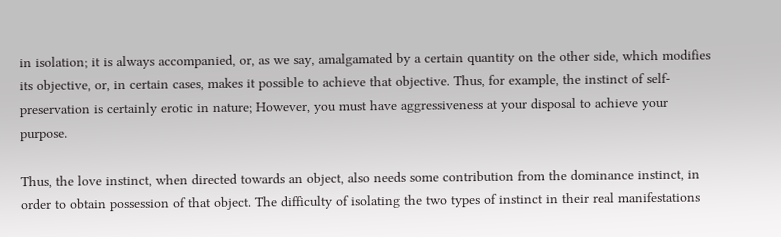in isolation; it is always accompanied, or, as we say, amalgamated by a certain quantity on the other side, which modifies its objective, or, in certain cases, makes it possible to achieve that objective. Thus, for example, the instinct of self-preservation is certainly erotic in nature; However, you must have aggressiveness at your disposal to achieve your purpose.

Thus, the love instinct, when directed towards an object, also needs some contribution from the dominance instinct, in order to obtain possession of that object. The difficulty of isolating the two types of instinct in their real manifestations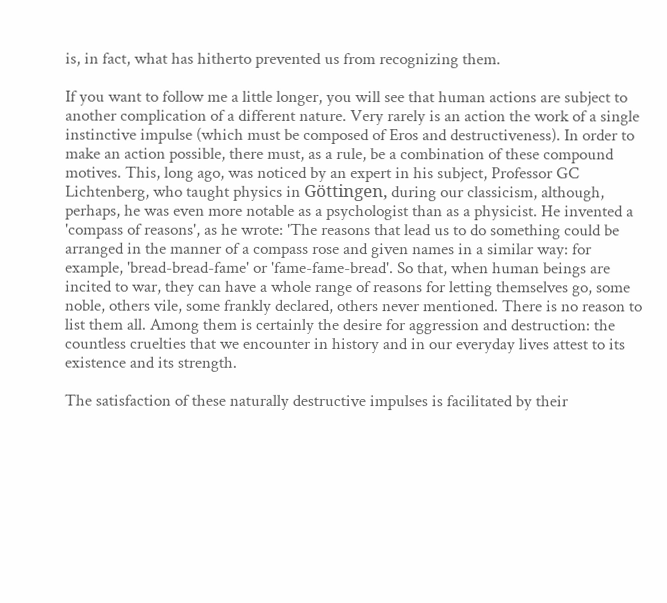is, in fact, what has hitherto prevented us from recognizing them.

If you want to follow me a little longer, you will see that human actions are subject to another complication of a different nature. Very rarely is an action the work of a single instinctive impulse (which must be composed of Eros and destructiveness). In order to make an action possible, there must, as a rule, be a combination of these compound motives. This, long ago, was noticed by an expert in his subject, Professor GC Lichtenberg, who taught physics in Göttingen, during our classicism, although, perhaps, he was even more notable as a psychologist than as a physicist. He invented a 'compass of reasons', as he wrote: 'The reasons that lead us to do something could be arranged in the manner of a compass rose and given names in a similar way: for example, 'bread-bread-fame' or 'fame-fame-bread'. So that, when human beings are incited to war, they can have a whole range of reasons for letting themselves go, some noble, others vile, some frankly declared, others never mentioned. There is no reason to list them all. Among them is certainly the desire for aggression and destruction: the countless cruelties that we encounter in history and in our everyday lives attest to its existence and its strength.

The satisfaction of these naturally destructive impulses is facilitated by their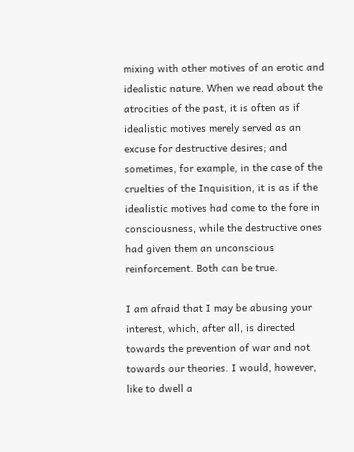mixing with other motives of an erotic and idealistic nature. When we read about the atrocities of the past, it is often as if idealistic motives merely served as an excuse for destructive desires; and sometimes, for example, in the case of the cruelties of the Inquisition, it is as if the idealistic motives had come to the fore in consciousness, while the destructive ones had given them an unconscious reinforcement. Both can be true.

I am afraid that I may be abusing your interest, which, after all, is directed towards the prevention of war and not towards our theories. I would, however, like to dwell a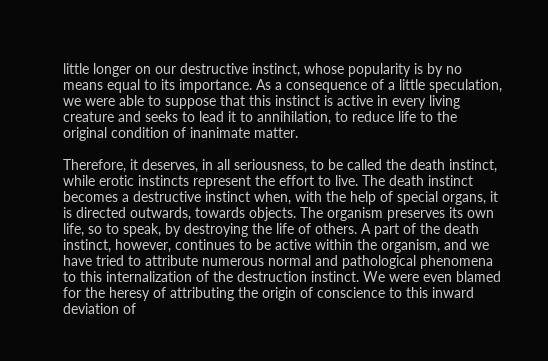little longer on our destructive instinct, whose popularity is by no means equal to its importance. As a consequence of a little speculation, we were able to suppose that this instinct is active in every living creature and seeks to lead it to annihilation, to reduce life to the original condition of inanimate matter.

Therefore, it deserves, in all seriousness, to be called the death instinct, while erotic instincts represent the effort to live. The death instinct becomes a destructive instinct when, with the help of special organs, it is directed outwards, towards objects. The organism preserves its own life, so to speak, by destroying the life of others. A part of the death instinct, however, continues to be active within the organism, and we have tried to attribute numerous normal and pathological phenomena to this internalization of the destruction instinct. We were even blamed for the heresy of attributing the origin of conscience to this inward deviation of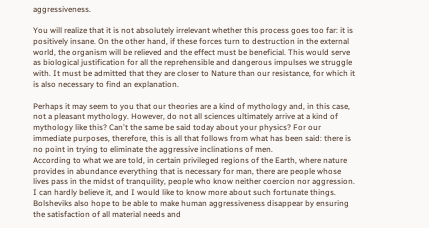aggressiveness.

You will realize that it is not absolutely irrelevant whether this process goes too far: it is positively insane. On the other hand, if these forces turn to destruction in the external world, the organism will be relieved and the effect must be beneficial. This would serve as biological justification for all the reprehensible and dangerous impulses we struggle with. It must be admitted that they are closer to Nature than our resistance, for which it is also necessary to find an explanation.

Perhaps it may seem to you that our theories are a kind of mythology and, in this case, not a pleasant mythology. However, do not all sciences ultimately arrive at a kind of mythology like this? Can't the same be said today about your physics? For our immediate purposes, therefore, this is all that follows from what has been said: there is no point in trying to eliminate the aggressive inclinations of men.
According to what we are told, in certain privileged regions of the Earth, where nature provides in abundance everything that is necessary for man, there are people whose lives pass in the midst of tranquility, people who know neither coercion nor aggression. I can hardly believe it, and I would like to know more about such fortunate things. Bolsheviks also hope to be able to make human aggressiveness disappear by ensuring the satisfaction of all material needs and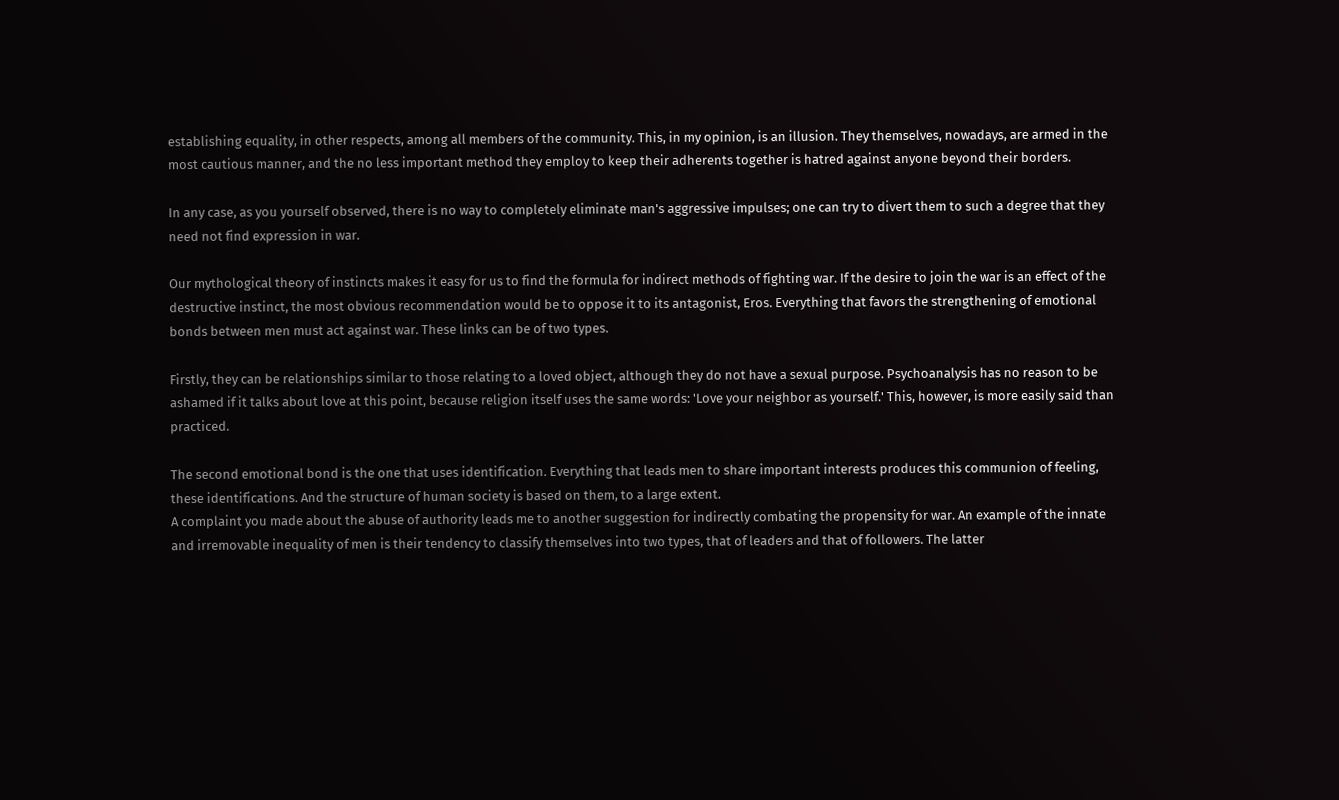establishing equality, in other respects, among all members of the community. This, in my opinion, is an illusion. They themselves, nowadays, are armed in the most cautious manner, and the no less important method they employ to keep their adherents together is hatred against anyone beyond their borders.

In any case, as you yourself observed, there is no way to completely eliminate man's aggressive impulses; one can try to divert them to such a degree that they need not find expression in war.

Our mythological theory of instincts makes it easy for us to find the formula for indirect methods of fighting war. If the desire to join the war is an effect of the destructive instinct, the most obvious recommendation would be to oppose it to its antagonist, Eros. Everything that favors the strengthening of emotional bonds between men must act against war. These links can be of two types.

Firstly, they can be relationships similar to those relating to a loved object, although they do not have a sexual purpose. Psychoanalysis has no reason to be ashamed if it talks about love at this point, because religion itself uses the same words: 'Love your neighbor as yourself.' This, however, is more easily said than practiced.

The second emotional bond is the one that uses identification. Everything that leads men to share important interests produces this communion of feeling, these identifications. And the structure of human society is based on them, to a large extent.
A complaint you made about the abuse of authority leads me to another suggestion for indirectly combating the propensity for war. An example of the innate and irremovable inequality of men is their tendency to classify themselves into two types, that of leaders and that of followers. The latter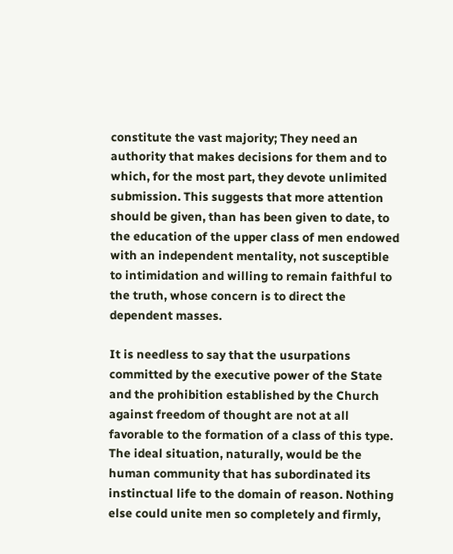constitute the vast majority; They need an authority that makes decisions for them and to which, for the most part, they devote unlimited submission. This suggests that more attention should be given, than has been given to date, to the education of the upper class of men endowed with an independent mentality, not susceptible to intimidation and willing to remain faithful to the truth, whose concern is to direct the dependent masses.

It is needless to say that the usurpations committed by the executive power of the State and the prohibition established by the Church against freedom of thought are not at all favorable to the formation of a class of this type. The ideal situation, naturally, would be the human community that has subordinated its instinctual life to the domain of reason. Nothing else could unite men so completely and firmly,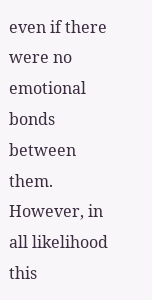even if there were no emotional bonds between them. However, in all likelihood this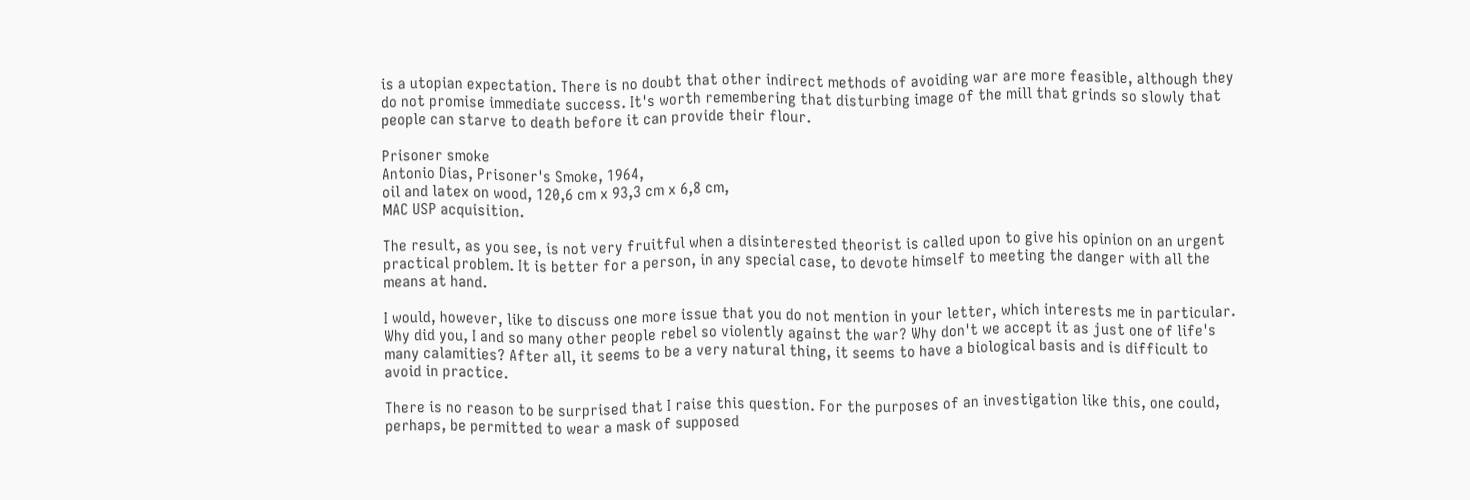is a utopian expectation. There is no doubt that other indirect methods of avoiding war are more feasible, although they do not promise immediate success. It's worth remembering that disturbing image of the mill that grinds so slowly that people can starve to death before it can provide their flour.

Prisoner smoke
Antonio Dias, Prisoner's Smoke, 1964,
oil and latex on wood, 120,6 cm x 93,3 cm x 6,8 cm,
MAC USP acquisition.

The result, as you see, is not very fruitful when a disinterested theorist is called upon to give his opinion on an urgent practical problem. It is better for a person, in any special case, to devote himself to meeting the danger with all the means at hand.

I would, however, like to discuss one more issue that you do not mention in your letter, which interests me in particular. Why did you, I and so many other people rebel so violently against the war? Why don't we accept it as just one of life's many calamities? After all, it seems to be a very natural thing, it seems to have a biological basis and is difficult to avoid in practice.

There is no reason to be surprised that I raise this question. For the purposes of an investigation like this, one could, perhaps, be permitted to wear a mask of supposed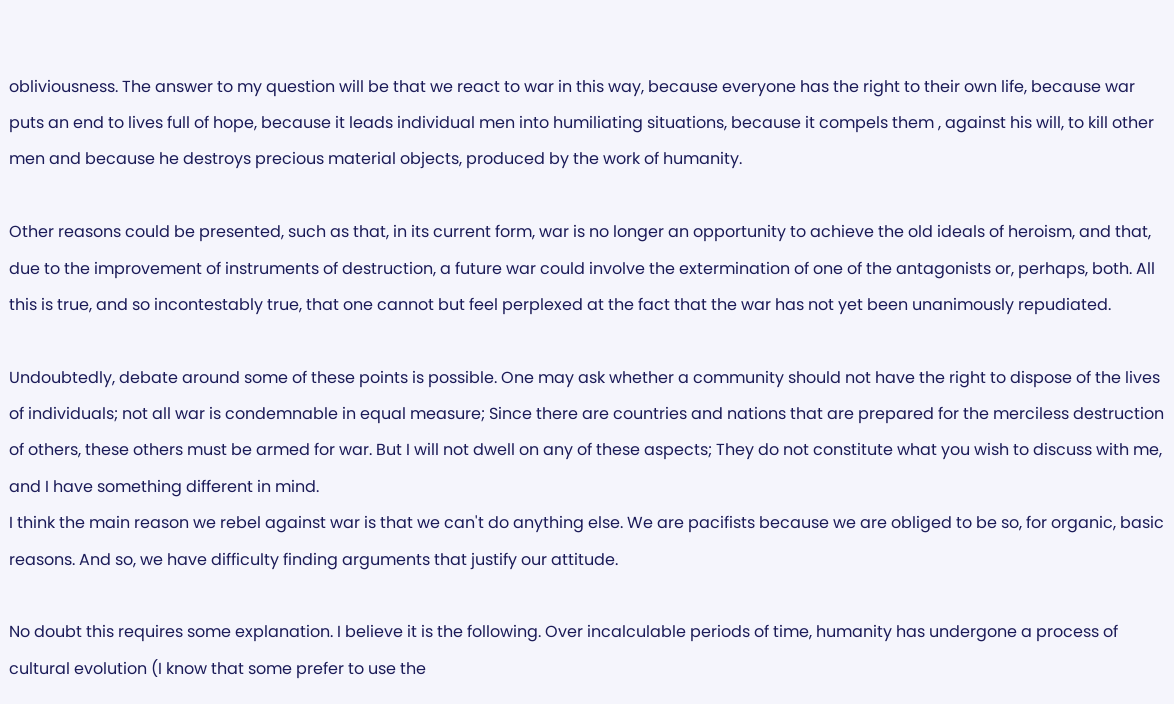obliviousness. The answer to my question will be that we react to war in this way, because everyone has the right to their own life, because war puts an end to lives full of hope, because it leads individual men into humiliating situations, because it compels them , against his will, to kill other men and because he destroys precious material objects, produced by the work of humanity.

Other reasons could be presented, such as that, in its current form, war is no longer an opportunity to achieve the old ideals of heroism, and that, due to the improvement of instruments of destruction, a future war could involve the extermination of one of the antagonists or, perhaps, both. All this is true, and so incontestably true, that one cannot but feel perplexed at the fact that the war has not yet been unanimously repudiated.

Undoubtedly, debate around some of these points is possible. One may ask whether a community should not have the right to dispose of the lives of individuals; not all war is condemnable in equal measure; Since there are countries and nations that are prepared for the merciless destruction of others, these others must be armed for war. But I will not dwell on any of these aspects; They do not constitute what you wish to discuss with me, and I have something different in mind.
I think the main reason we rebel against war is that we can't do anything else. We are pacifists because we are obliged to be so, for organic, basic reasons. And so, we have difficulty finding arguments that justify our attitude.

No doubt this requires some explanation. I believe it is the following. Over incalculable periods of time, humanity has undergone a process of cultural evolution (I know that some prefer to use the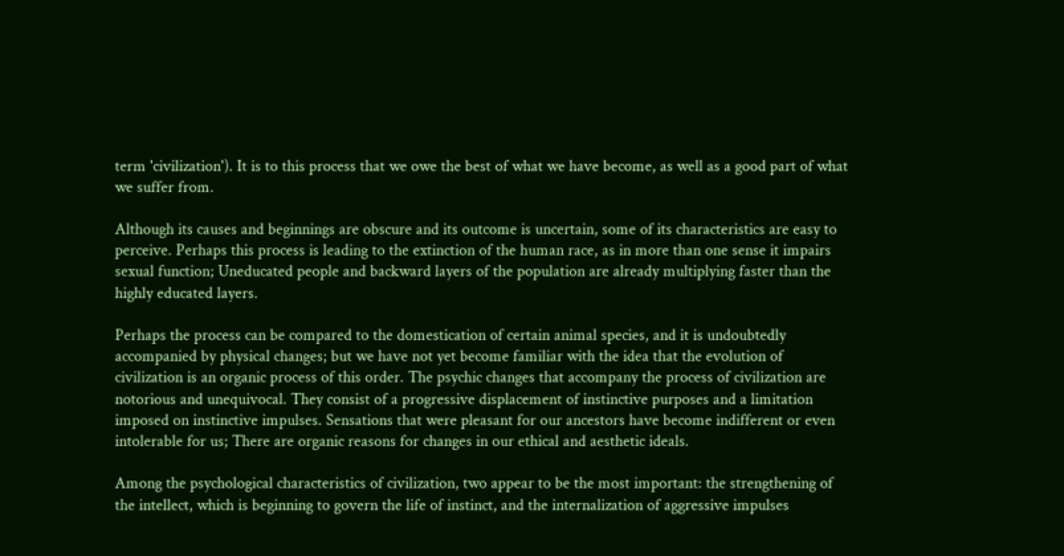term 'civilization'). It is to this process that we owe the best of what we have become, as well as a good part of what we suffer from.

Although its causes and beginnings are obscure and its outcome is uncertain, some of its characteristics are easy to perceive. Perhaps this process is leading to the extinction of the human race, as in more than one sense it impairs sexual function; Uneducated people and backward layers of the population are already multiplying faster than the highly educated layers.

Perhaps the process can be compared to the domestication of certain animal species, and it is undoubtedly accompanied by physical changes; but we have not yet become familiar with the idea that the evolution of civilization is an organic process of this order. The psychic changes that accompany the process of civilization are notorious and unequivocal. They consist of a progressive displacement of instinctive purposes and a limitation imposed on instinctive impulses. Sensations that were pleasant for our ancestors have become indifferent or even intolerable for us; There are organic reasons for changes in our ethical and aesthetic ideals.

Among the psychological characteristics of civilization, two appear to be the most important: the strengthening of the intellect, which is beginning to govern the life of instinct, and the internalization of aggressive impulses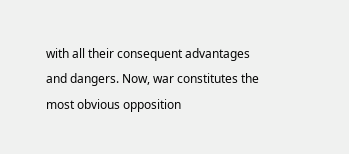with all their consequent advantages and dangers. Now, war constitutes the most obvious opposition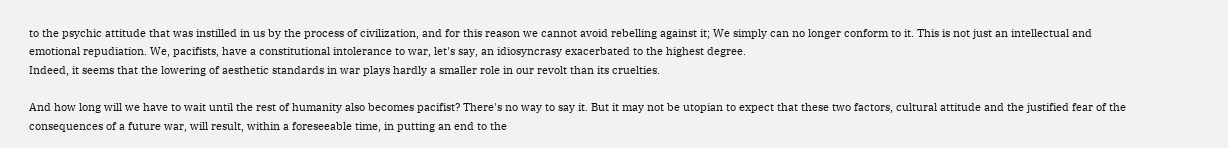to the psychic attitude that was instilled in us by the process of civilization, and for this reason we cannot avoid rebelling against it; We simply can no longer conform to it. This is not just an intellectual and emotional repudiation. We, pacifists, have a constitutional intolerance to war, let's say, an idiosyncrasy exacerbated to the highest degree.
Indeed, it seems that the lowering of aesthetic standards in war plays hardly a smaller role in our revolt than its cruelties.

And how long will we have to wait until the rest of humanity also becomes pacifist? There's no way to say it. But it may not be utopian to expect that these two factors, cultural attitude and the justified fear of the consequences of a future war, will result, within a foreseeable time, in putting an end to the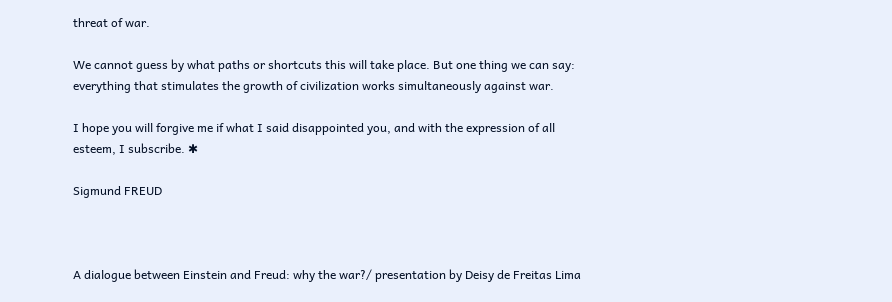threat of war.

We cannot guess by what paths or shortcuts this will take place. But one thing we can say: everything that stimulates the growth of civilization works simultaneously against war.

I hope you will forgive me if what I said disappointed you, and with the expression of all esteem, I subscribe. ✱

Sigmund FREUD



A dialogue between Einstein and Freud: why the war?/ presentation by Deisy de Freitas Lima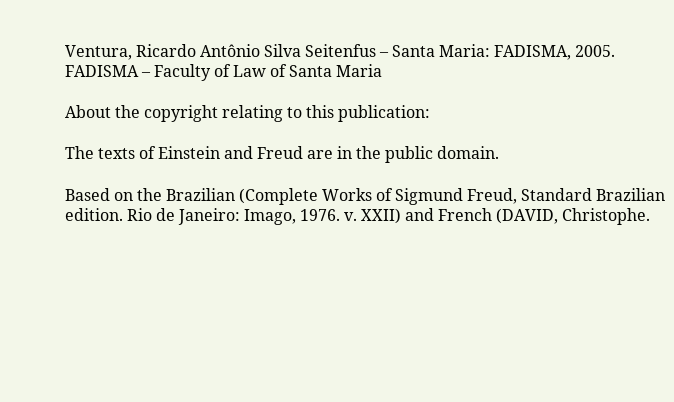Ventura, Ricardo Antônio Silva Seitenfus – Santa Maria: FADISMA, 2005. FADISMA – Faculty of Law of Santa Maria

About the copyright relating to this publication:

The texts of Einstein and Freud are in the public domain.

Based on the Brazilian (Complete Works of Sigmund Freud, Standard Brazilian edition. Rio de Janeiro: Imago, 1976. v. XXII) and French (DAVID, Christophe.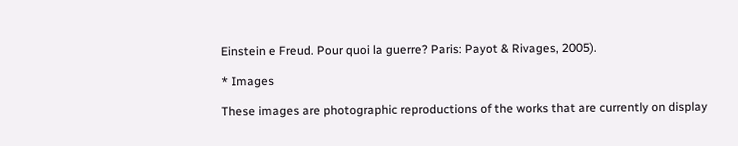Einstein e Freud. Pour quoi la guerre? Paris: Payot & Rivages, 2005).

* Images

These images are photographic reproductions of the works that are currently on display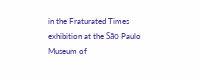in the Fraturated Times exhibition at the São Paulo Museum of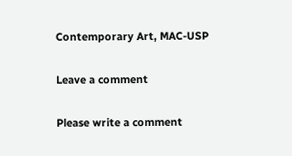Contemporary Art, MAC-USP

Leave a comment

Please write a comment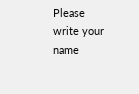Please write your name